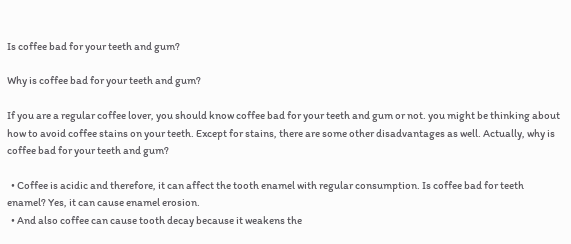Is coffee bad for your teeth and gum?

Why is coffee bad for your teeth and gum?

If you are a regular coffee lover, you should know coffee bad for your teeth and gum or not. you might be thinking about how to avoid coffee stains on your teeth. Except for stains, there are some other disadvantages as well. Actually, why is coffee bad for your teeth and gum?

  • Coffee is acidic and therefore, it can affect the tooth enamel with regular consumption. Is coffee bad for teeth enamel? Yes, it can cause enamel erosion.
  • And also coffee can cause tooth decay because it weakens the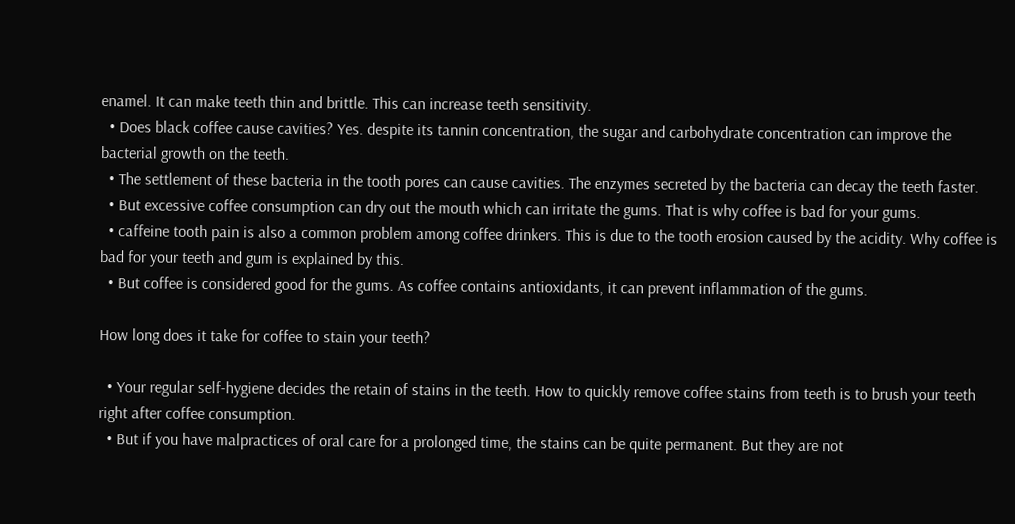enamel. It can make teeth thin and brittle. This can increase teeth sensitivity.
  • Does black coffee cause cavities? Yes. despite its tannin concentration, the sugar and carbohydrate concentration can improve the bacterial growth on the teeth.
  • The settlement of these bacteria in the tooth pores can cause cavities. The enzymes secreted by the bacteria can decay the teeth faster.
  • But excessive coffee consumption can dry out the mouth which can irritate the gums. That is why coffee is bad for your gums.
  • caffeine tooth pain is also a common problem among coffee drinkers. This is due to the tooth erosion caused by the acidity. Why coffee is bad for your teeth and gum is explained by this.
  • But coffee is considered good for the gums. As coffee contains antioxidants, it can prevent inflammation of the gums.

How long does it take for coffee to stain your teeth?

  • Your regular self-hygiene decides the retain of stains in the teeth. How to quickly remove coffee stains from teeth is to brush your teeth right after coffee consumption.
  • But if you have malpractices of oral care for a prolonged time, the stains can be quite permanent. But they are not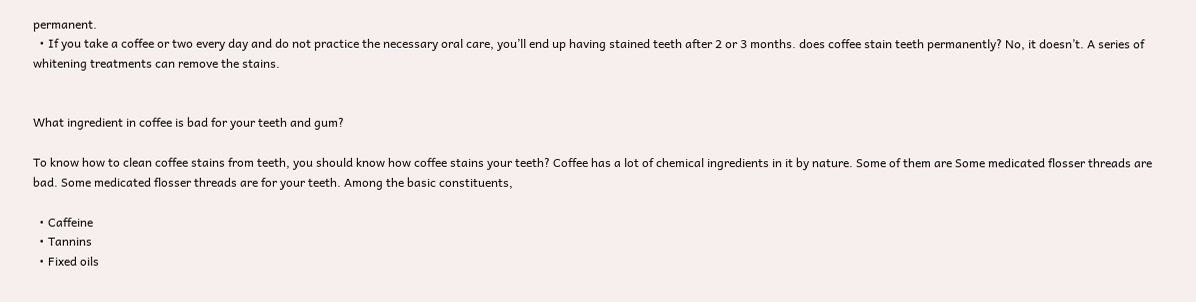permanent.
  • If you take a coffee or two every day and do not practice the necessary oral care, you’ll end up having stained teeth after 2 or 3 months. does coffee stain teeth permanently? No, it doesn’t. A series of whitening treatments can remove the stains.


What ingredient in coffee is bad for your teeth and gum?

To know how to clean coffee stains from teeth, you should know how coffee stains your teeth? Coffee has a lot of chemical ingredients in it by nature. Some of them are Some medicated flosser threads are bad. Some medicated flosser threads are for your teeth. Among the basic constituents,

  • Caffeine
  • Tannins
  • Fixed oils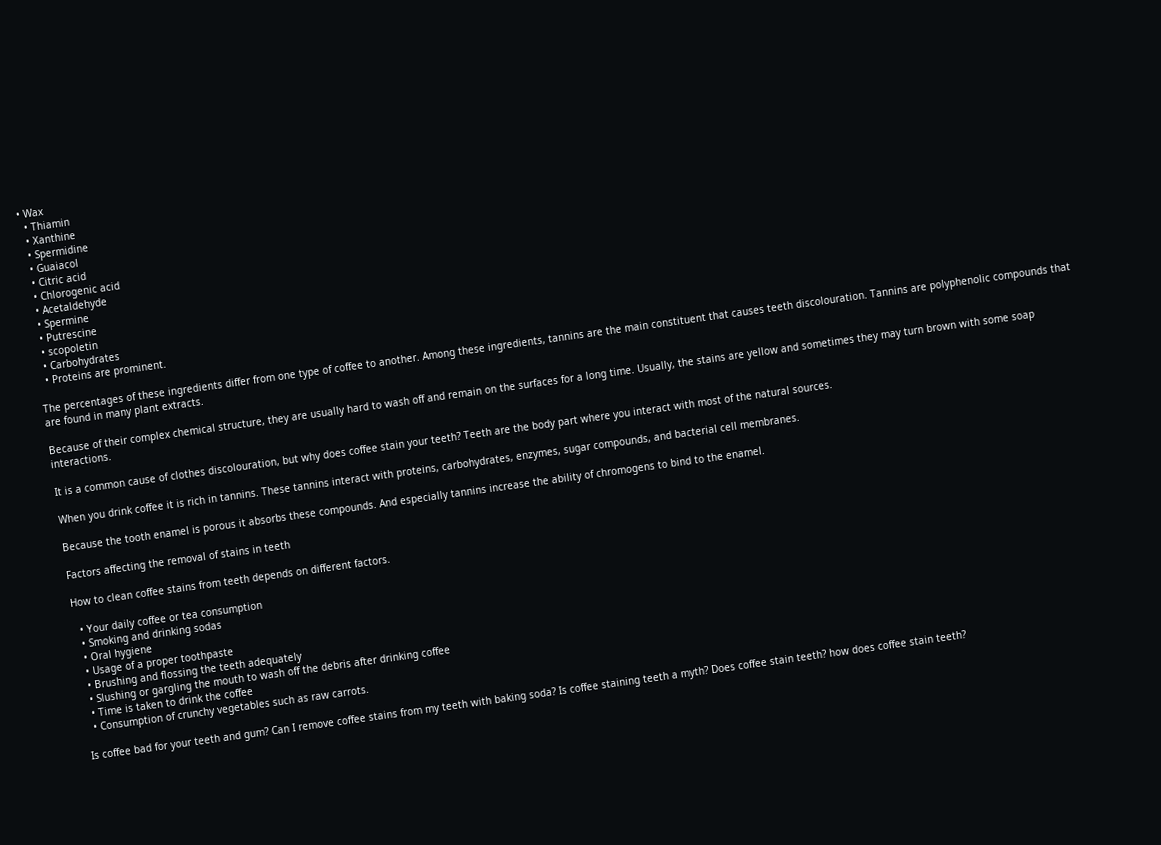• Wax
  • Thiamin
  • Xanthine
  • Spermidine
  • Guaiacol
  • Citric acid
  • Chlorogenic acid
  • Acetaldehyde
  • Spermine
  • Putrescine
  • scopoletin
  • Carbohydrates
  • Proteins are prominent.

The percentages of these ingredients differ from one type of coffee to another. Among these ingredients, tannins are the main constituent that causes teeth discolouration. Tannins are polyphenolic compounds that are found in many plant extracts.

Because of their complex chemical structure, they are usually hard to wash off and remain on the surfaces for a long time. Usually, the stains are yellow and sometimes they may turn brown with some soap interactions.

It is a common cause of clothes discolouration, but why does coffee stain your teeth? Teeth are the body part where you interact with most of the natural sources.

When you drink coffee it is rich in tannins. These tannins interact with proteins, carbohydrates, enzymes, sugar compounds, and bacterial cell membranes.

Because the tooth enamel is porous it absorbs these compounds. And especially tannins increase the ability of chromogens to bind to the enamel.

Factors affecting the removal of stains in teeth

How to clean coffee stains from teeth depends on different factors.

  • Your daily coffee or tea consumption
  • Smoking and drinking sodas
  • Oral hygiene
  • Usage of a proper toothpaste
  • Brushing and flossing the teeth adequately
  • Slushing or gargling the mouth to wash off the debris after drinking coffee
  • Time is taken to drink the coffee
  • Consumption of crunchy vegetables such as raw carrots.

Is coffee bad for your teeth and gum? Can I remove coffee stains from my teeth with baking soda? Is coffee staining teeth a myth? Does coffee stain teeth? how does coffee stain teeth?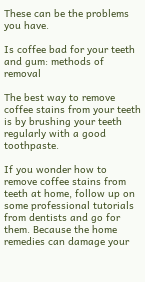These can be the problems you have.

Is coffee bad for your teeth and gum: methods of removal

The best way to remove coffee stains from your teeth is by brushing your teeth regularly with a good toothpaste.

If you wonder how to remove coffee stains from teeth at home, follow up on some professional tutorials from dentists and go for them. Because the home remedies can damage your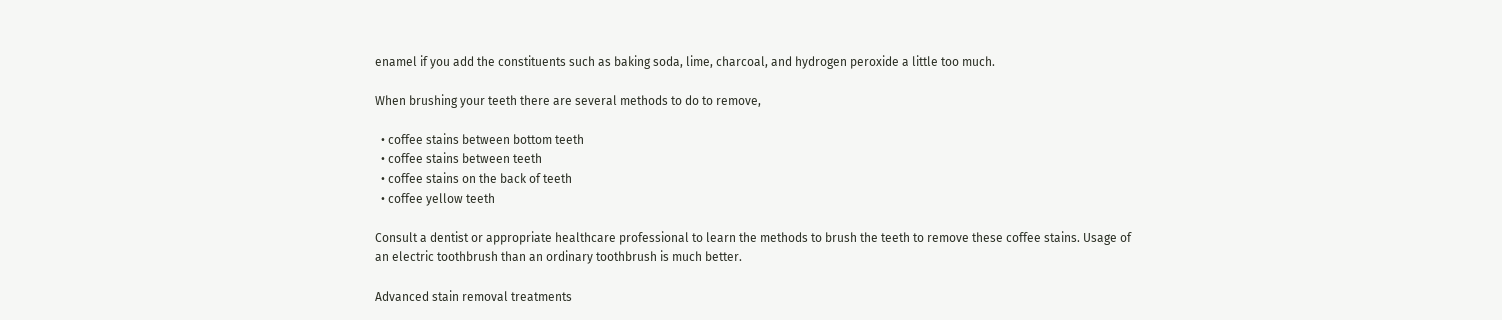enamel if you add the constituents such as baking soda, lime, charcoal, and hydrogen peroxide a little too much.

When brushing your teeth there are several methods to do to remove,

  • coffee stains between bottom teeth
  • coffee stains between teeth
  • coffee stains on the back of teeth
  • coffee yellow teeth

Consult a dentist or appropriate healthcare professional to learn the methods to brush the teeth to remove these coffee stains. Usage of an electric toothbrush than an ordinary toothbrush is much better.

Advanced stain removal treatments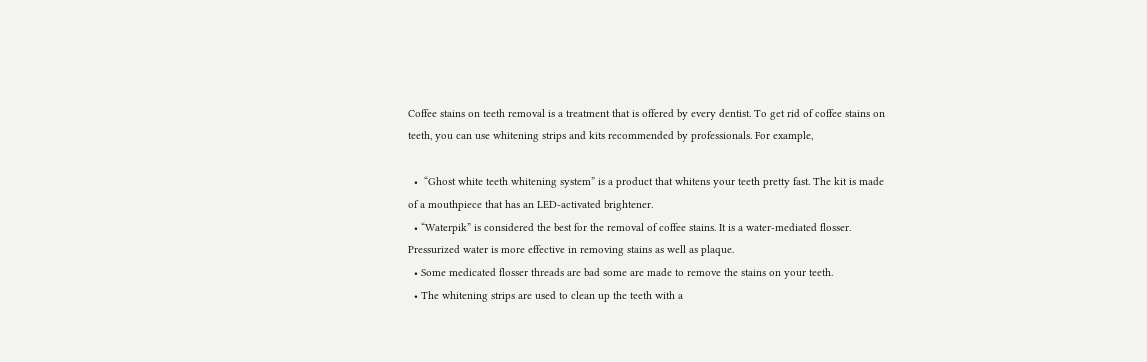Coffee stains on teeth removal is a treatment that is offered by every dentist. To get rid of coffee stains on teeth, you can use whitening strips and kits recommended by professionals. For example,

  •  “Ghost white teeth whitening system” is a product that whitens your teeth pretty fast. The kit is made of a mouthpiece that has an LED-activated brightener.
  • “Waterpik” is considered the best for the removal of coffee stains. It is a water-mediated flosser.  Pressurized water is more effective in removing stains as well as plaque.
  • Some medicated flosser threads are bad some are made to remove the stains on your teeth.
  • The whitening strips are used to clean up the teeth with a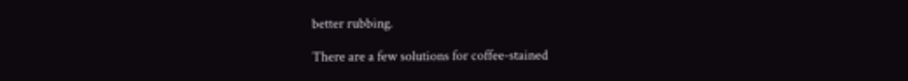better rubbing.

There are a few solutions for coffee-stained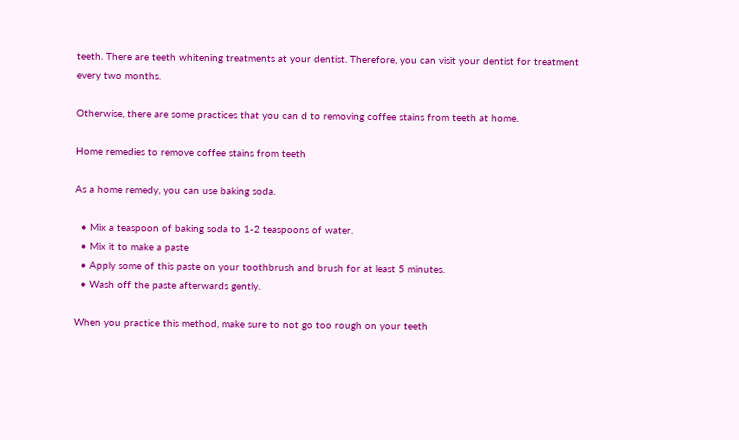teeth. There are teeth whitening treatments at your dentist. Therefore, you can visit your dentist for treatment every two months.

Otherwise, there are some practices that you can d to removing coffee stains from teeth at home.

Home remedies to remove coffee stains from teeth

As a home remedy, you can use baking soda.

  • Mix a teaspoon of baking soda to 1-2 teaspoons of water.
  • Mix it to make a paste
  • Apply some of this paste on your toothbrush and brush for at least 5 minutes.
  • Wash off the paste afterwards gently.

When you practice this method, make sure to not go too rough on your teeth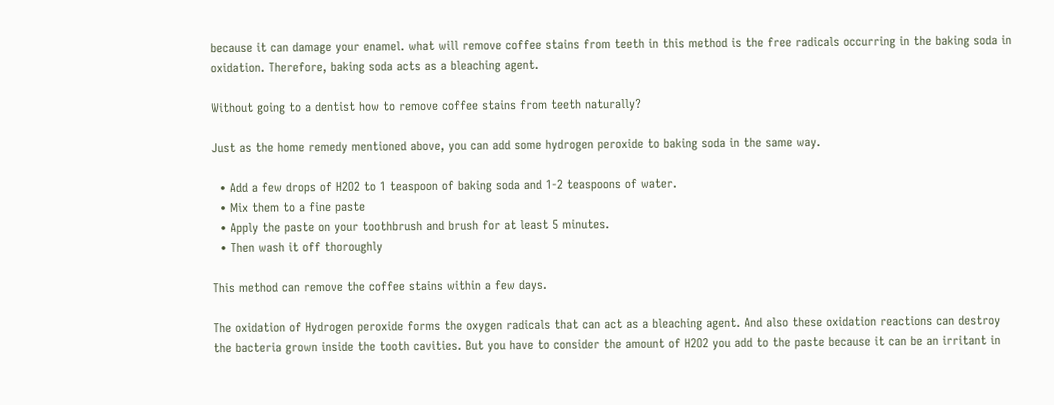because it can damage your enamel. what will remove coffee stains from teeth in this method is the free radicals occurring in the baking soda in oxidation. Therefore, baking soda acts as a bleaching agent.

Without going to a dentist how to remove coffee stains from teeth naturally?

Just as the home remedy mentioned above, you can add some hydrogen peroxide to baking soda in the same way.

  • Add a few drops of H2O2 to 1 teaspoon of baking soda and 1-2 teaspoons of water.
  • Mix them to a fine paste
  • Apply the paste on your toothbrush and brush for at least 5 minutes.
  • Then wash it off thoroughly

This method can remove the coffee stains within a few days.

The oxidation of Hydrogen peroxide forms the oxygen radicals that can act as a bleaching agent. And also these oxidation reactions can destroy the bacteria grown inside the tooth cavities. But you have to consider the amount of H2O2 you add to the paste because it can be an irritant in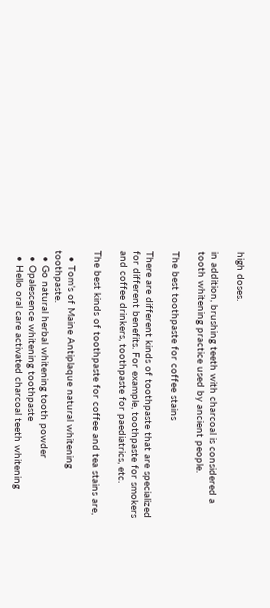high doses.

in addition, brushing teeth with charcoal is considered a tooth whitening practice used by ancient people.

The best toothpaste for coffee stains

There are different kinds of toothpaste that are specialized for different benefits. For example, toothpaste for smokers and coffee drinkers, toothpaste for paediatrics, etc.

The best kinds of toothpaste for coffee and tea stains are,

  • Tom’s of Maine Antiplaque natural whitening toothpaste.
  • Go natural herbal whitening tooth powder
  • Opalescence whitening toothpaste
  • Hello oral care activated charcoal teeth whitening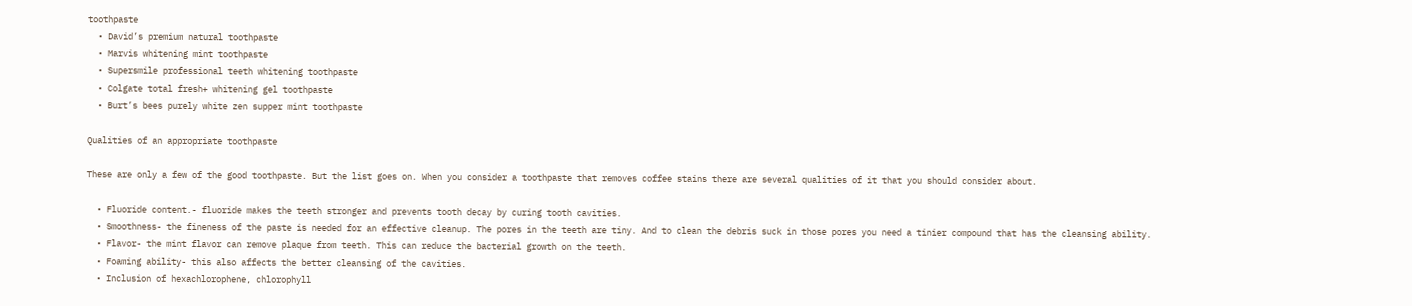toothpaste
  • David’s premium natural toothpaste
  • Marvis whitening mint toothpaste
  • Supersmile professional teeth whitening toothpaste
  • Colgate total fresh+ whitening gel toothpaste
  • Burt’s bees purely white zen supper mint toothpaste

Qualities of an appropriate toothpaste

These are only a few of the good toothpaste. But the list goes on. When you consider a toothpaste that removes coffee stains there are several qualities of it that you should consider about.

  • Fluoride content.- fluoride makes the teeth stronger and prevents tooth decay by curing tooth cavities.
  • Smoothness- the fineness of the paste is needed for an effective cleanup. The pores in the teeth are tiny. And to clean the debris suck in those pores you need a tinier compound that has the cleansing ability.
  • Flavor- the mint flavor can remove plaque from teeth. This can reduce the bacterial growth on the teeth.
  • Foaming ability- this also affects the better cleansing of the cavities.
  • Inclusion of hexachlorophene, chlorophyll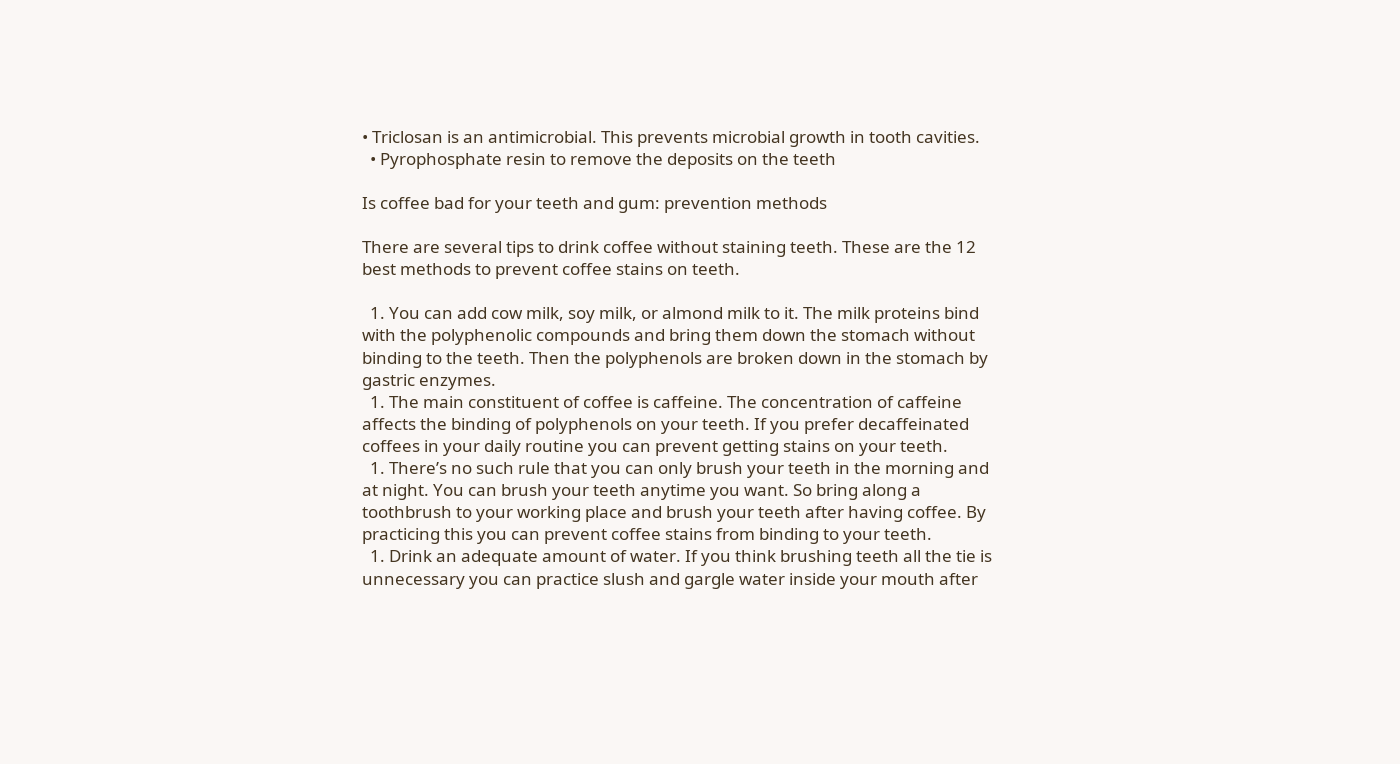• Triclosan is an antimicrobial. This prevents microbial growth in tooth cavities.
  • Pyrophosphate resin to remove the deposits on the teeth

Is coffee bad for your teeth and gum: prevention methods

There are several tips to drink coffee without staining teeth. These are the 12 best methods to prevent coffee stains on teeth.

  1. You can add cow milk, soy milk, or almond milk to it. The milk proteins bind with the polyphenolic compounds and bring them down the stomach without binding to the teeth. Then the polyphenols are broken down in the stomach by gastric enzymes.
  1. The main constituent of coffee is caffeine. The concentration of caffeine affects the binding of polyphenols on your teeth. If you prefer decaffeinated coffees in your daily routine you can prevent getting stains on your teeth.
  1. There’s no such rule that you can only brush your teeth in the morning and at night. You can brush your teeth anytime you want. So bring along a toothbrush to your working place and brush your teeth after having coffee. By practicing this you can prevent coffee stains from binding to your teeth.
  1. Drink an adequate amount of water. If you think brushing teeth all the tie is unnecessary you can practice slush and gargle water inside your mouth after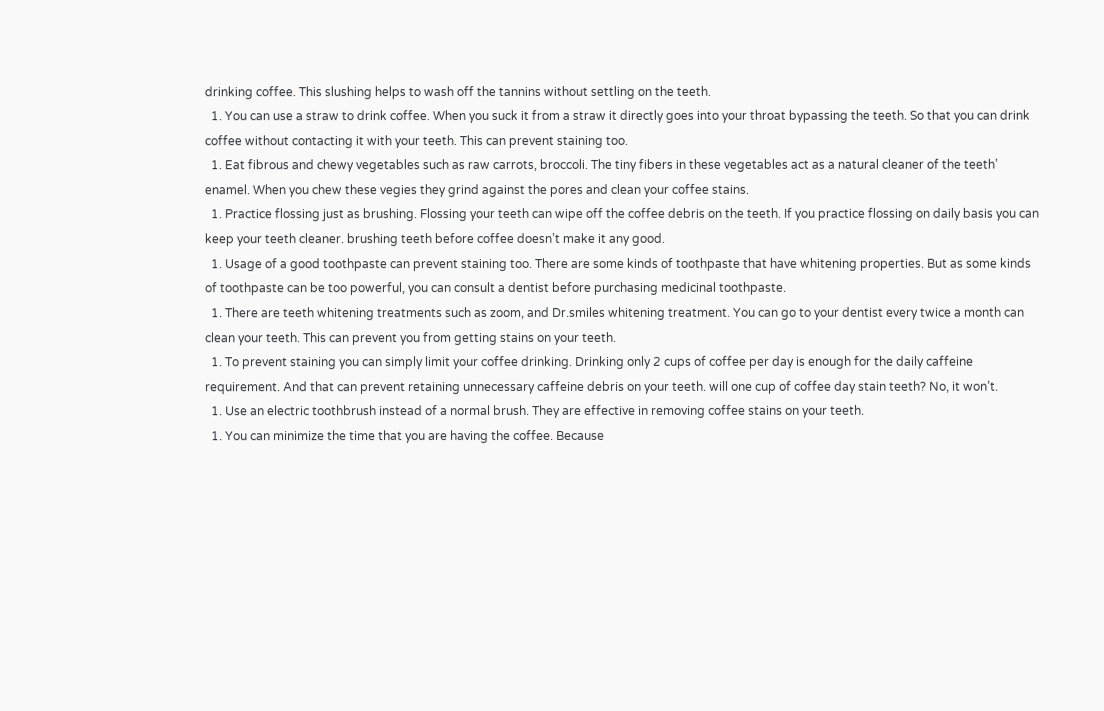drinking coffee. This slushing helps to wash off the tannins without settling on the teeth.
  1. You can use a straw to drink coffee. When you suck it from a straw it directly goes into your throat bypassing the teeth. So that you can drink coffee without contacting it with your teeth. This can prevent staining too.
  1. Eat fibrous and chewy vegetables such as raw carrots, broccoli. The tiny fibers in these vegetables act as a natural cleaner of the teeth’ enamel. When you chew these vegies they grind against the pores and clean your coffee stains.
  1. Practice flossing just as brushing. Flossing your teeth can wipe off the coffee debris on the teeth. If you practice flossing on daily basis you can keep your teeth cleaner. brushing teeth before coffee doesn’t make it any good.
  1. Usage of a good toothpaste can prevent staining too. There are some kinds of toothpaste that have whitening properties. But as some kinds of toothpaste can be too powerful, you can consult a dentist before purchasing medicinal toothpaste.
  1. There are teeth whitening treatments such as zoom, and Dr.smiles whitening treatment. You can go to your dentist every twice a month can clean your teeth. This can prevent you from getting stains on your teeth.
  1. To prevent staining you can simply limit your coffee drinking. Drinking only 2 cups of coffee per day is enough for the daily caffeine requirement. And that can prevent retaining unnecessary caffeine debris on your teeth. will one cup of coffee day stain teeth? No, it won’t.
  1. Use an electric toothbrush instead of a normal brush. They are effective in removing coffee stains on your teeth.
  1. You can minimize the time that you are having the coffee. Because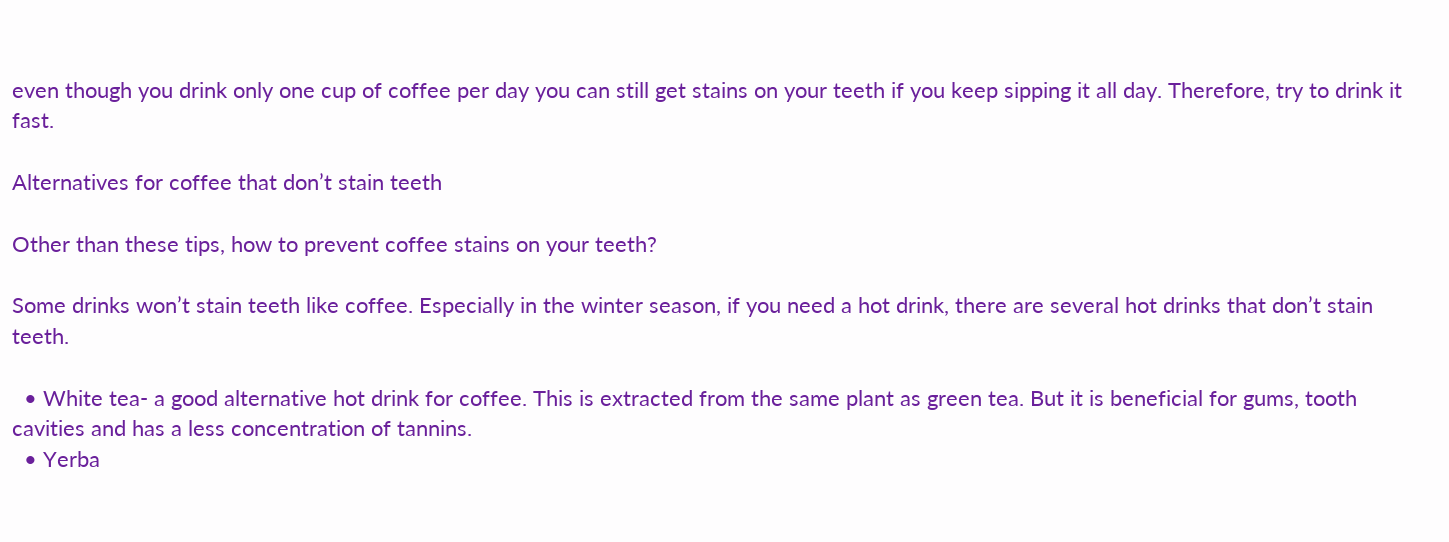even though you drink only one cup of coffee per day you can still get stains on your teeth if you keep sipping it all day. Therefore, try to drink it fast.

Alternatives for coffee that don’t stain teeth

Other than these tips, how to prevent coffee stains on your teeth?

Some drinks won’t stain teeth like coffee. Especially in the winter season, if you need a hot drink, there are several hot drinks that don’t stain teeth.

  • White tea- a good alternative hot drink for coffee. This is extracted from the same plant as green tea. But it is beneficial for gums, tooth cavities and has a less concentration of tannins.
  • Yerba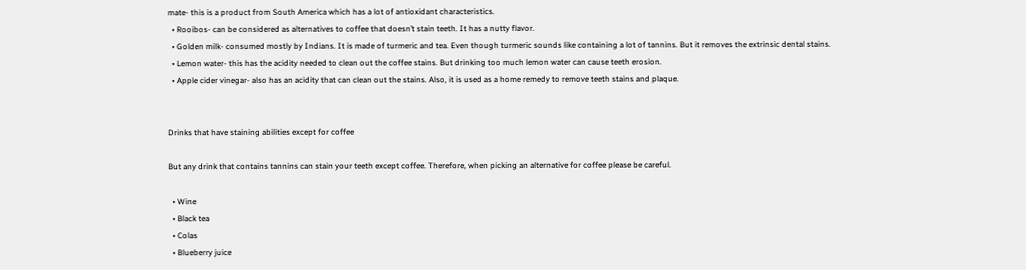mate- this is a product from South America which has a lot of antioxidant characteristics.
  • Rooibos- can be considered as alternatives to coffee that doesn’t stain teeth. It has a nutty flavor.
  • Golden milk- consumed mostly by Indians. It is made of turmeric and tea. Even though turmeric sounds like containing a lot of tannins. But it removes the extrinsic dental stains.
  • Lemon water- this has the acidity needed to clean out the coffee stains. But drinking too much lemon water can cause teeth erosion.
  • Apple cider vinegar- also has an acidity that can clean out the stains. Also, it is used as a home remedy to remove teeth stains and plaque.


Drinks that have staining abilities except for coffee

But any drink that contains tannins can stain your teeth except coffee. Therefore, when picking an alternative for coffee please be careful.

  • Wine
  • Black tea
  • Colas
  • Blueberry juice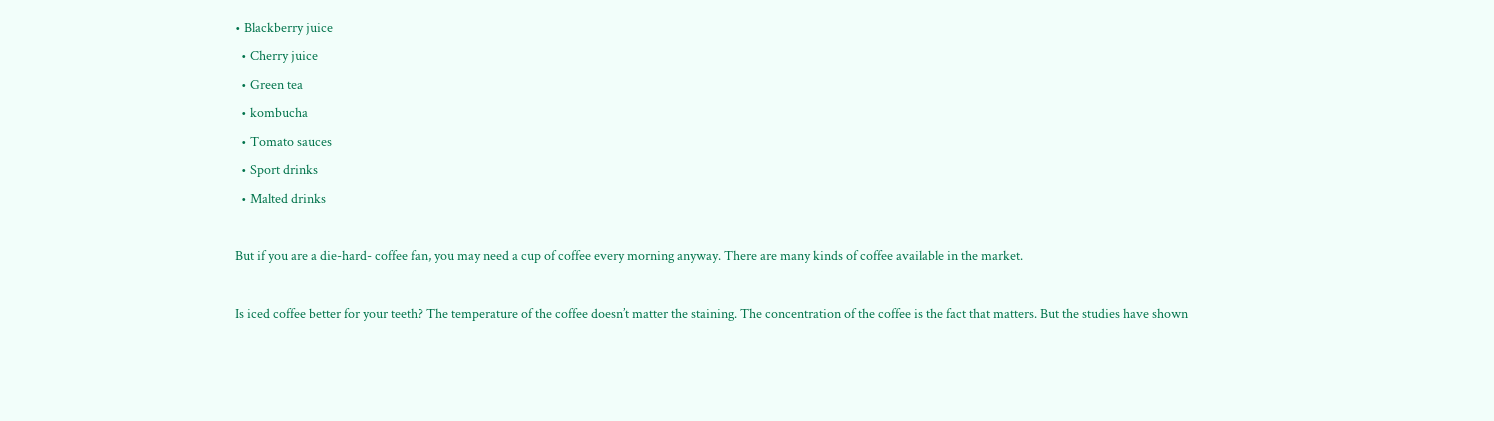• Blackberry juice
  • Cherry juice
  • Green tea
  • kombucha
  • Tomato sauces
  • Sport drinks
  • Malted drinks

But if you are a die-hard- coffee fan, you may need a cup of coffee every morning anyway. There are many kinds of coffee available in the market.

Is iced coffee better for your teeth? The temperature of the coffee doesn’t matter the staining. The concentration of the coffee is the fact that matters. But the studies have shown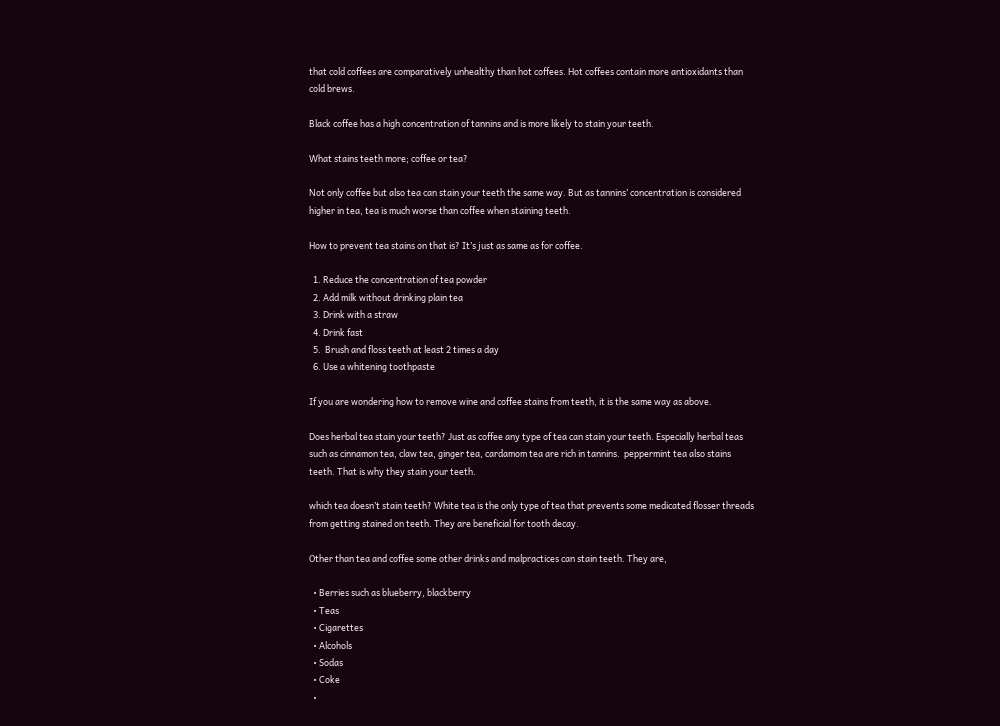that cold coffees are comparatively unhealthy than hot coffees. Hot coffees contain more antioxidants than cold brews.

Black coffee has a high concentration of tannins and is more likely to stain your teeth.

What stains teeth more; coffee or tea?

Not only coffee but also tea can stain your teeth the same way. But as tannins’ concentration is considered higher in tea, tea is much worse than coffee when staining teeth.

How to prevent tea stains on that is? It’s just as same as for coffee.

  1. Reduce the concentration of tea powder
  2. Add milk without drinking plain tea
  3. Drink with a straw
  4. Drink fast
  5.  Brush and floss teeth at least 2 times a day
  6. Use a whitening toothpaste

If you are wondering how to remove wine and coffee stains from teeth, it is the same way as above.

Does herbal tea stain your teeth? Just as coffee any type of tea can stain your teeth. Especially herbal teas such as cinnamon tea, claw tea, ginger tea, cardamom tea are rich in tannins.  peppermint tea also stains teeth. That is why they stain your teeth.

which tea doesn’t stain teeth? White tea is the only type of tea that prevents some medicated flosser threads from getting stained on teeth. They are beneficial for tooth decay.

Other than tea and coffee some other drinks and malpractices can stain teeth. They are,

  • Berries such as blueberry, blackberry
  • Teas
  • Cigarettes
  • Alcohols
  • Sodas
  • Coke
  •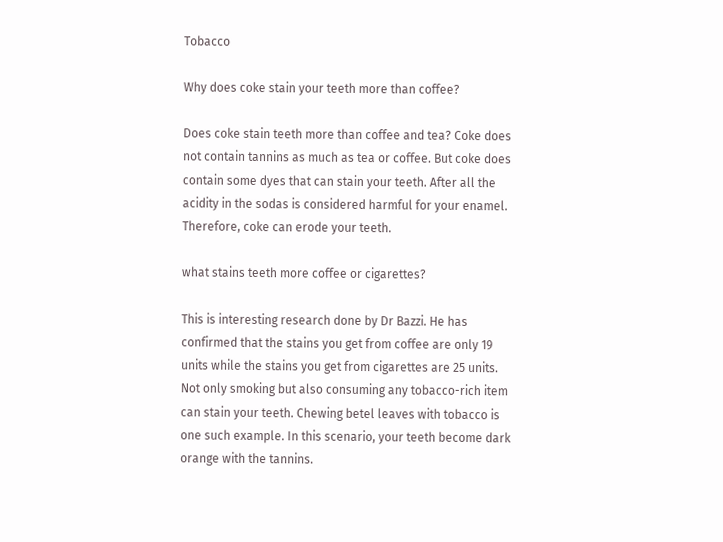Tobacco

Why does coke stain your teeth more than coffee?

Does coke stain teeth more than coffee and tea? Coke does not contain tannins as much as tea or coffee. But coke does contain some dyes that can stain your teeth. After all the acidity in the sodas is considered harmful for your enamel. Therefore, coke can erode your teeth.

what stains teeth more coffee or cigarettes?

This is interesting research done by Dr Bazzi. He has confirmed that the stains you get from coffee are only 19 units while the stains you get from cigarettes are 25 units. Not only smoking but also consuming any tobacco-rich item can stain your teeth. Chewing betel leaves with tobacco is one such example. In this scenario, your teeth become dark orange with the tannins.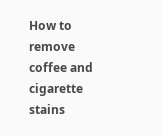How to remove coffee and cigarette stains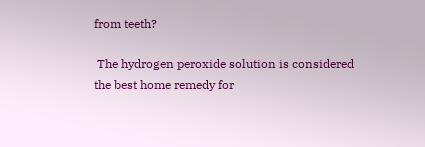from teeth?

 The hydrogen peroxide solution is considered the best home remedy for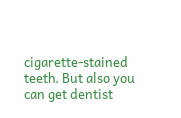cigarette-stained teeth. But also you can get dentist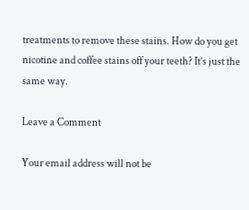treatments to remove these stains. How do you get nicotine and coffee stains off your teeth? It’s just the same way.

Leave a Comment

Your email address will not be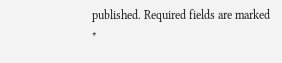published. Required fields are marked *